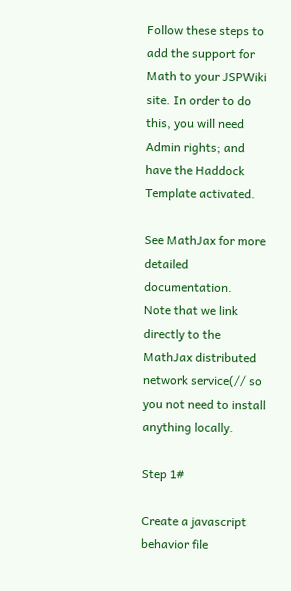Follow these steps to add the support for Math to your JSPWiki site. In order to do this, you will need Admin rights; and have the Haddock Template activated.

See MathJax for more detailed documentation.
Note that we link directly to the MathJax distributed network service(// so you not need to install anything locally.

Step 1#

Create a javascript behavior file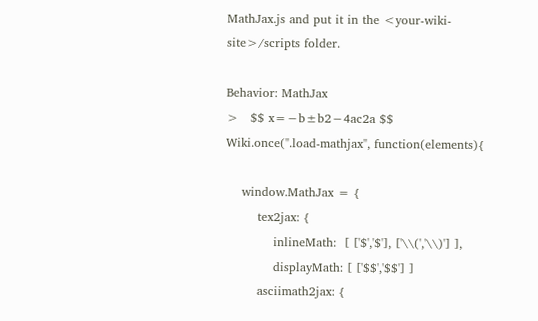MathJax.js and put it in the <your-wiki-site>/scripts folder.

Behavior: MathJax
>   $$ x=−b±b2−4ac2a $$
Wiki.once(".load-mathjax", function(elements){

    window.MathJax = {
        tex2jax: {
            inlineMath:  [ ['$','$'], ['\\(','\\)'] ],
            displayMath: [ ['$$','$$'] ]
        asciimath2jax: {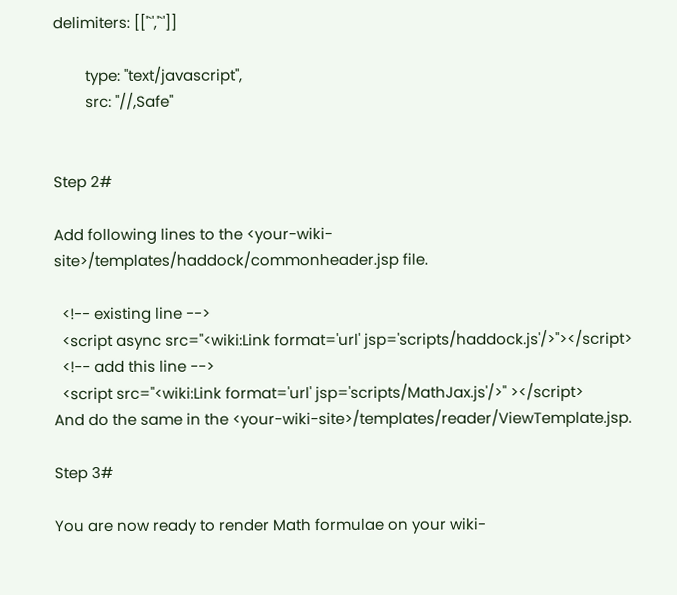delimiters: [['`','`']]

        type: "text/javascript",
        src: "//,Safe"


Step 2#

Add following lines to the <your-wiki-site>/templates/haddock/commonheader.jsp file.

  <!-- existing line -->
  <script async src="<wiki:Link format='url' jsp='scripts/haddock.js'/>"></script>
  <!-- add this line -->
  <script src="<wiki:Link format='url' jsp='scripts/MathJax.js'/>" ></script>
And do the same in the <your-wiki-site>/templates/reader/ViewTemplate.jsp.

Step 3#

You are now ready to render Math formulae on your wiki-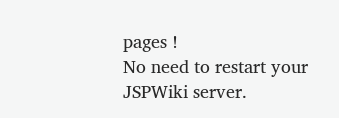pages !
No need to restart your JSPWiki server.